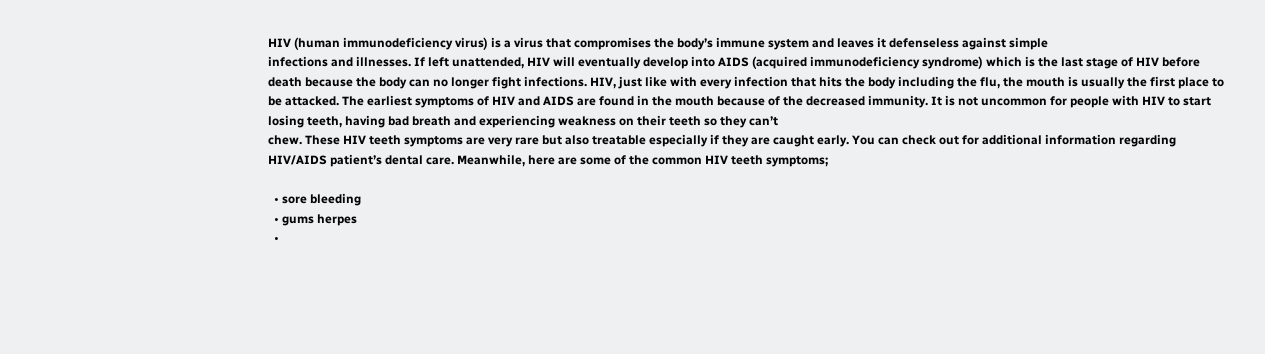HIV (human immunodeficiency virus) is a virus that compromises the body’s immune system and leaves it defenseless against simple
infections and illnesses. If left unattended, HIV will eventually develop into AIDS (acquired immunodeficiency syndrome) which is the last stage of HIV before death because the body can no longer fight infections. HIV, just like with every infection that hits the body including the flu, the mouth is usually the first place to be attacked. The earliest symptoms of HIV and AIDS are found in the mouth because of the decreased immunity. It is not uncommon for people with HIV to start losing teeth, having bad breath and experiencing weakness on their teeth so they can’t
chew. These HIV teeth symptoms are very rare but also treatable especially if they are caught early. You can check out for additional information regarding HIV/AIDS patient’s dental care. Meanwhile, here are some of the common HIV teeth symptoms;

  • sore bleeding
  • gums herpes
  •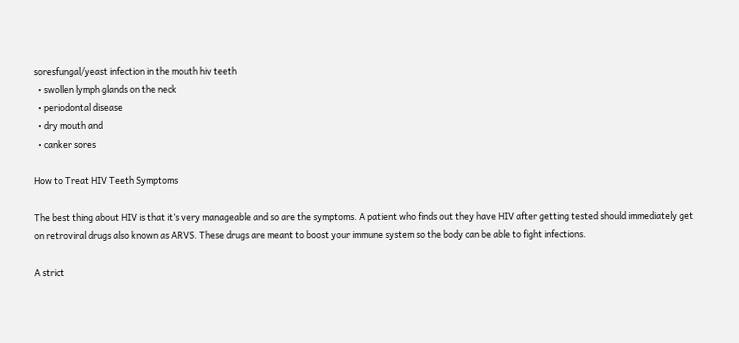soresfungal/yeast infection in the mouth hiv teeth
  • swollen lymph glands on the neck
  • periodontal disease
  • dry mouth and
  • canker sores

How to Treat HIV Teeth Symptoms

The best thing about HIV is that it’s very manageable and so are the symptoms. A patient who finds out they have HIV after getting tested should immediately get on retroviral drugs also known as ARVS. These drugs are meant to boost your immune system so the body can be able to fight infections.

A strict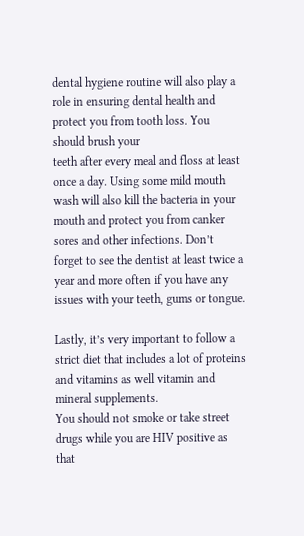dental hygiene routine will also play a role in ensuring dental health and protect you from tooth loss. You should brush your
teeth after every meal and floss at least once a day. Using some mild mouth wash will also kill the bacteria in your mouth and protect you from canker sores and other infections. Don’t forget to see the dentist at least twice a year and more often if you have any issues with your teeth, gums or tongue.

Lastly, it’s very important to follow a strict diet that includes a lot of proteins and vitamins as well vitamin and mineral supplements.
You should not smoke or take street drugs while you are HIV positive as that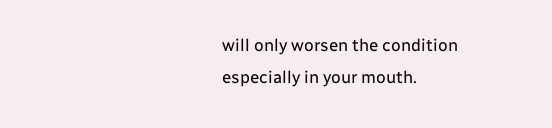will only worsen the condition especially in your mouth.